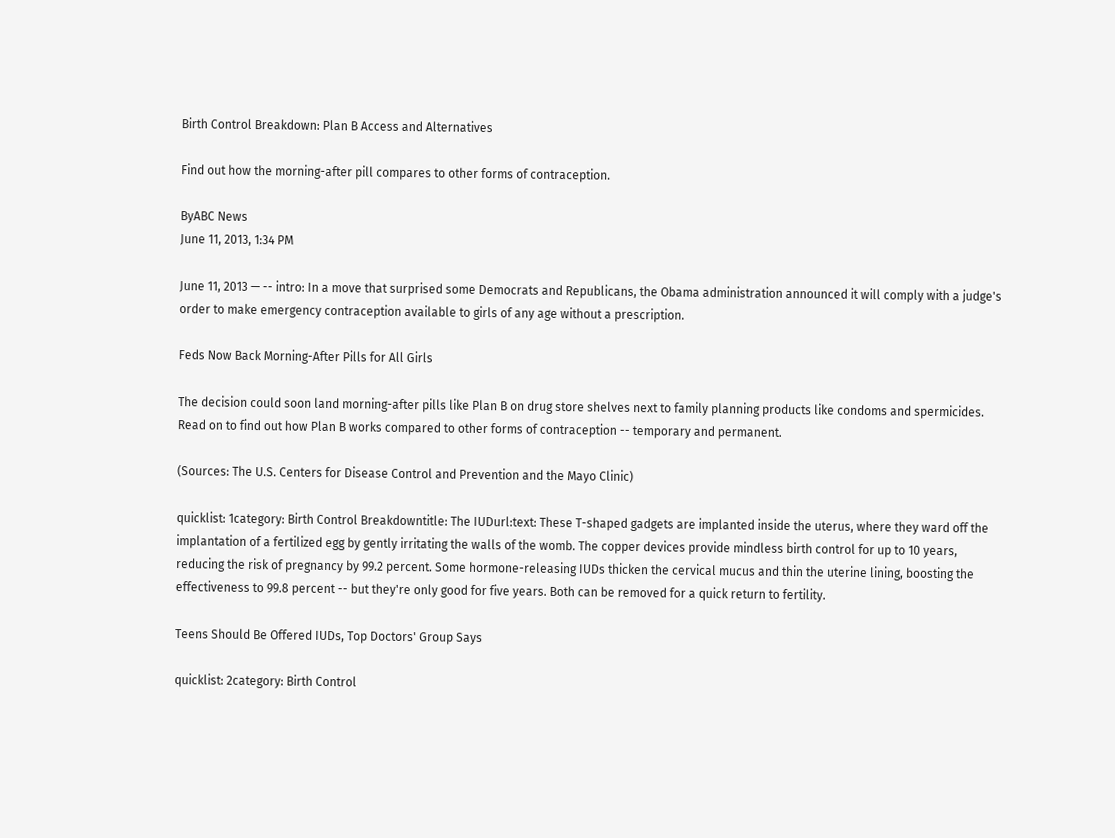Birth Control Breakdown: Plan B Access and Alternatives

Find out how the morning-after pill compares to other forms of contraception.

ByABC News
June 11, 2013, 1:34 PM

June 11, 2013 — -- intro: In a move that surprised some Democrats and Republicans, the Obama administration announced it will comply with a judge's order to make emergency contraception available to girls of any age without a prescription.

Feds Now Back Morning-After Pills for All Girls

The decision could soon land morning-after pills like Plan B on drug store shelves next to family planning products like condoms and spermicides. Read on to find out how Plan B works compared to other forms of contraception -- temporary and permanent.

(Sources: The U.S. Centers for Disease Control and Prevention and the Mayo Clinic)

quicklist: 1category: Birth Control Breakdowntitle: The IUDurl:text: These T-shaped gadgets are implanted inside the uterus, where they ward off the implantation of a fertilized egg by gently irritating the walls of the womb. The copper devices provide mindless birth control for up to 10 years, reducing the risk of pregnancy by 99.2 percent. Some hormone-releasing IUDs thicken the cervical mucus and thin the uterine lining, boosting the effectiveness to 99.8 percent -- but they're only good for five years. Both can be removed for a quick return to fertility.

Teens Should Be Offered IUDs, Top Doctors' Group Says

quicklist: 2category: Birth Control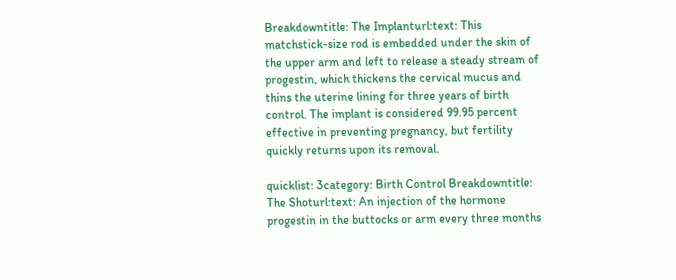Breakdowntitle: The Implanturl:text: This matchstick-size rod is embedded under the skin of the upper arm and left to release a steady stream of progestin, which thickens the cervical mucus and thins the uterine lining for three years of birth control. The implant is considered 99.95 percent effective in preventing pregnancy, but fertility quickly returns upon its removal.

quicklist: 3category: Birth Control Breakdowntitle: The Shoturl:text: An injection of the hormone progestin in the buttocks or arm every three months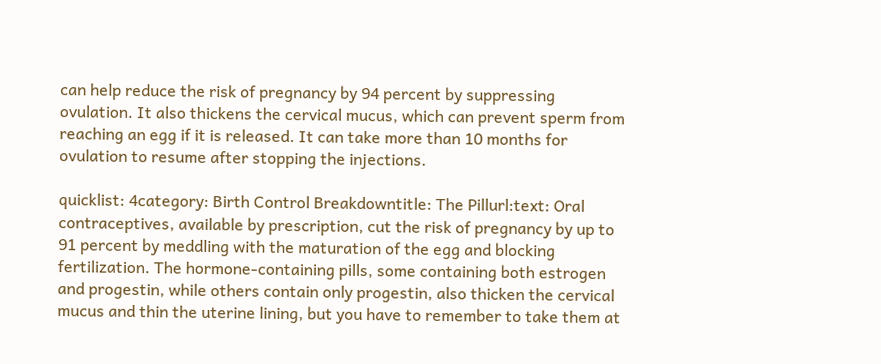can help reduce the risk of pregnancy by 94 percent by suppressing ovulation. It also thickens the cervical mucus, which can prevent sperm from reaching an egg if it is released. It can take more than 10 months for ovulation to resume after stopping the injections.

quicklist: 4category: Birth Control Breakdowntitle: The Pillurl:text: Oral contraceptives, available by prescription, cut the risk of pregnancy by up to 91 percent by meddling with the maturation of the egg and blocking fertilization. The hormone-containing pills, some containing both estrogen and progestin, while others contain only progestin, also thicken the cervical mucus and thin the uterine lining, but you have to remember to take them at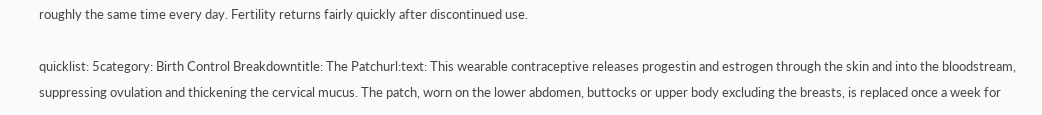roughly the same time every day. Fertility returns fairly quickly after discontinued use.

quicklist: 5category: Birth Control Breakdowntitle: The Patchurl:text: This wearable contraceptive releases progestin and estrogen through the skin and into the bloodstream, suppressing ovulation and thickening the cervical mucus. The patch, worn on the lower abdomen, buttocks or upper body excluding the breasts, is replaced once a week for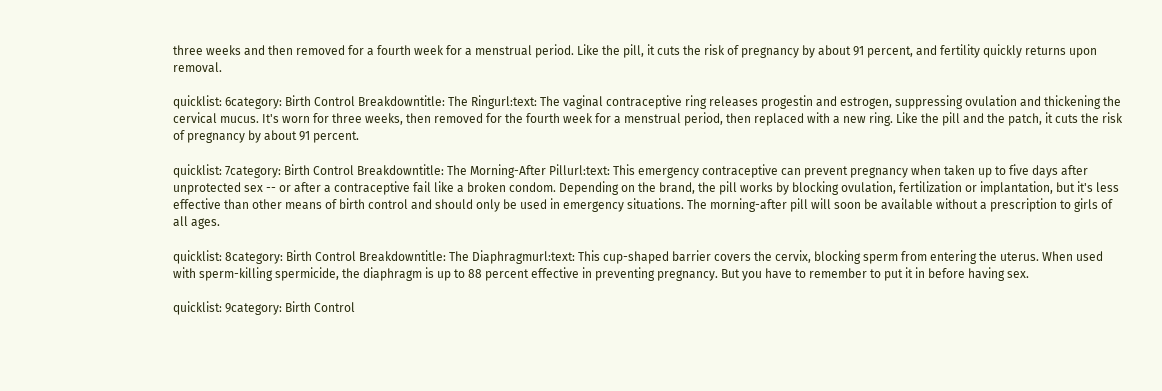three weeks and then removed for a fourth week for a menstrual period. Like the pill, it cuts the risk of pregnancy by about 91 percent, and fertility quickly returns upon removal.

quicklist: 6category: Birth Control Breakdowntitle: The Ringurl:text: The vaginal contraceptive ring releases progestin and estrogen, suppressing ovulation and thickening the cervical mucus. It's worn for three weeks, then removed for the fourth week for a menstrual period, then replaced with a new ring. Like the pill and the patch, it cuts the risk of pregnancy by about 91 percent.

quicklist: 7category: Birth Control Breakdowntitle: The Morning-After Pillurl:text: This emergency contraceptive can prevent pregnancy when taken up to five days after unprotected sex -- or after a contraceptive fail like a broken condom. Depending on the brand, the pill works by blocking ovulation, fertilization or implantation, but it's less effective than other means of birth control and should only be used in emergency situations. The morning-after pill will soon be available without a prescription to girls of all ages.

quicklist: 8category: Birth Control Breakdowntitle: The Diaphragmurl:text: This cup-shaped barrier covers the cervix, blocking sperm from entering the uterus. When used with sperm-killing spermicide, the diaphragm is up to 88 percent effective in preventing pregnancy. But you have to remember to put it in before having sex.

quicklist: 9category: Birth Control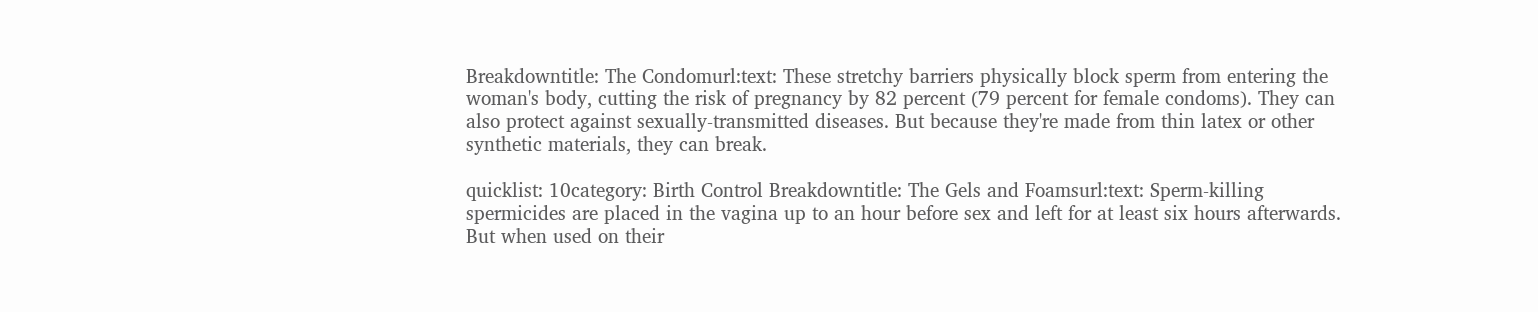Breakdowntitle: The Condomurl:text: These stretchy barriers physically block sperm from entering the woman's body, cutting the risk of pregnancy by 82 percent (79 percent for female condoms). They can also protect against sexually-transmitted diseases. But because they're made from thin latex or other synthetic materials, they can break.

quicklist: 10category: Birth Control Breakdowntitle: The Gels and Foamsurl:text: Sperm-killing spermicides are placed in the vagina up to an hour before sex and left for at least six hours afterwards. But when used on their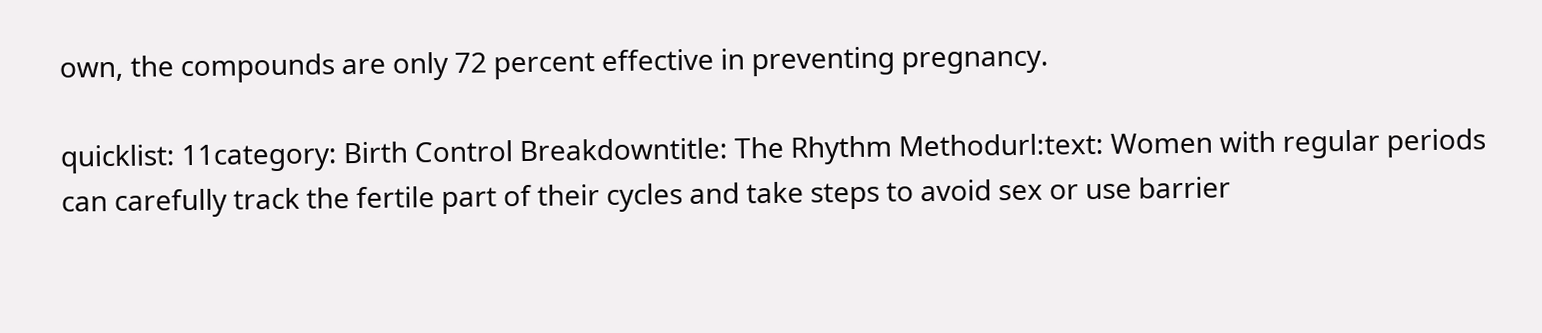own, the compounds are only 72 percent effective in preventing pregnancy.

quicklist: 11category: Birth Control Breakdowntitle: The Rhythm Methodurl:text: Women with regular periods can carefully track the fertile part of their cycles and take steps to avoid sex or use barrier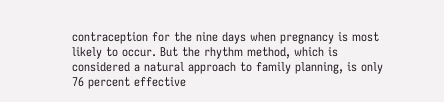contraception for the nine days when pregnancy is most likely to occur. But the rhythm method, which is considered a natural approach to family planning, is only 76 percent effective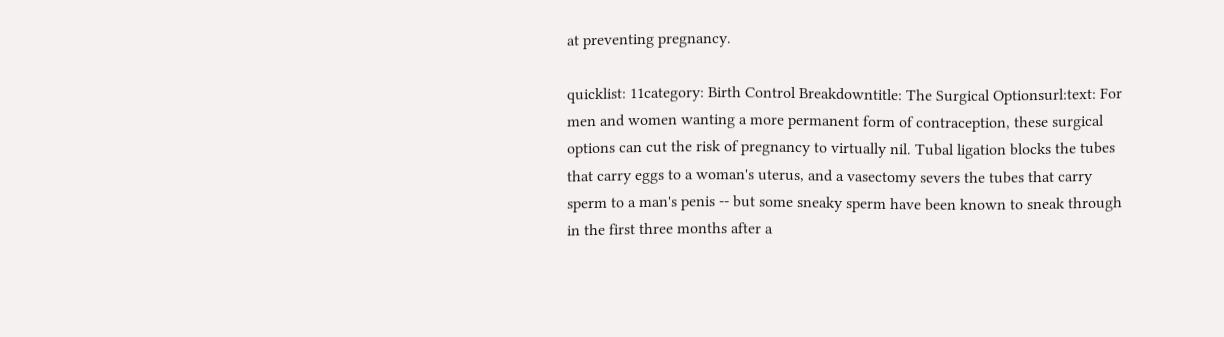at preventing pregnancy.

quicklist: 11category: Birth Control Breakdowntitle: The Surgical Optionsurl:text: For men and women wanting a more permanent form of contraception, these surgical options can cut the risk of pregnancy to virtually nil. Tubal ligation blocks the tubes that carry eggs to a woman's uterus, and a vasectomy severs the tubes that carry sperm to a man's penis -- but some sneaky sperm have been known to sneak through in the first three months after a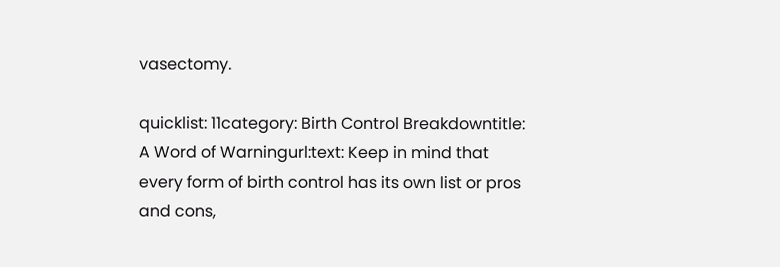vasectomy.

quicklist: 11category: Birth Control Breakdowntitle: A Word of Warningurl:text: Keep in mind that every form of birth control has its own list or pros and cons,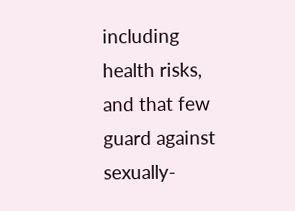including health risks, and that few guard against sexually-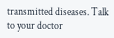transmitted diseases. Talk to your doctor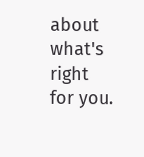about what's right for you.